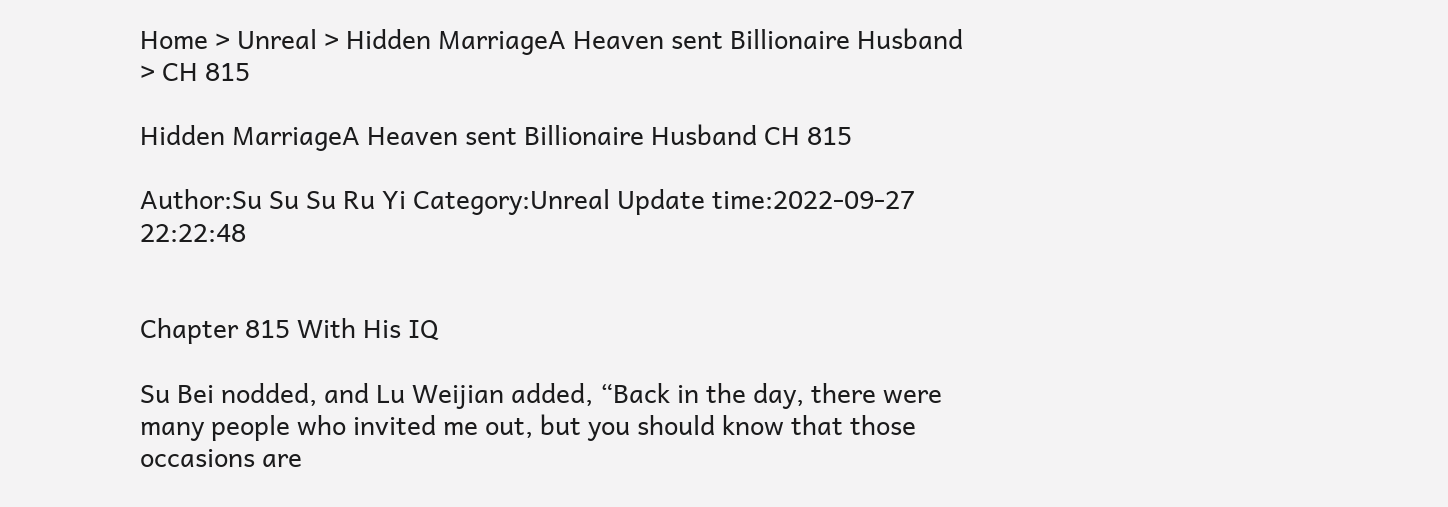Home > Unreal > Hidden MarriageA Heaven sent Billionaire Husband > CH 815

Hidden MarriageA Heaven sent Billionaire Husband CH 815

Author:Su Su Su Ru Yi Category:Unreal Update time:2022-09-27 22:22:48


Chapter 815 With His IQ

Su Bei nodded, and Lu Weijian added, “Back in the day, there were many people who invited me out, but you should know that those occasions are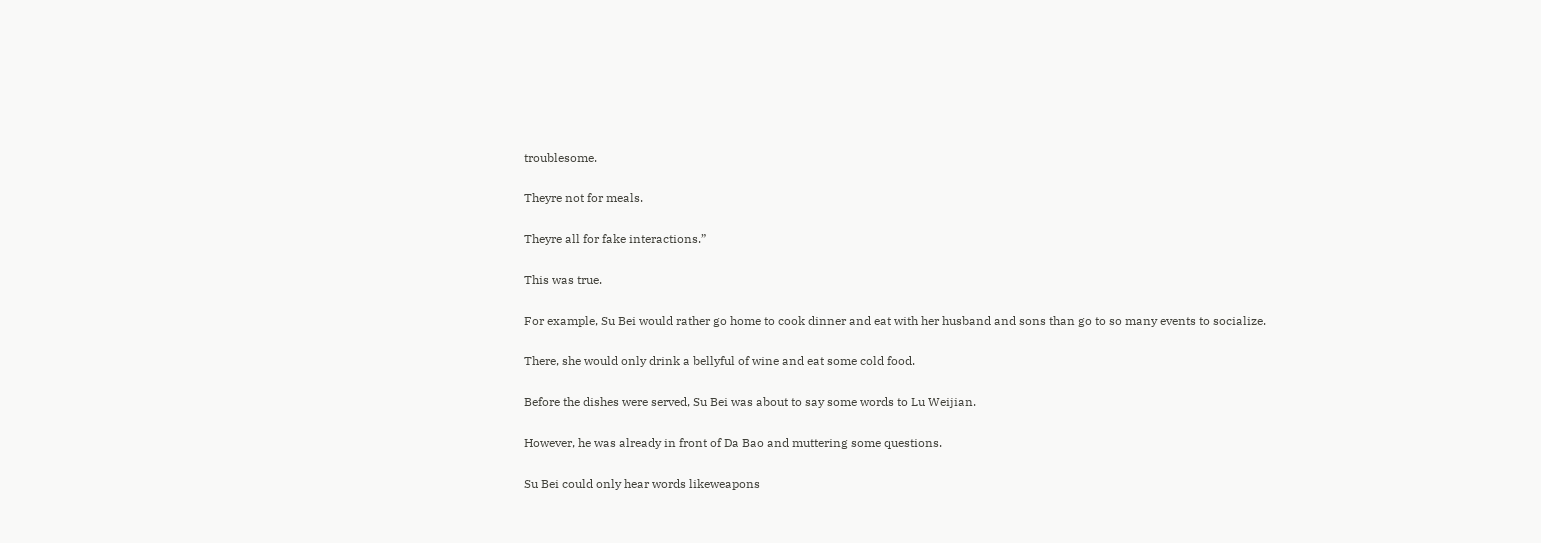troublesome.

Theyre not for meals.

Theyre all for fake interactions.”

This was true.

For example, Su Bei would rather go home to cook dinner and eat with her husband and sons than go to so many events to socialize.

There, she would only drink a bellyful of wine and eat some cold food.

Before the dishes were served, Su Bei was about to say some words to Lu Weijian.

However, he was already in front of Da Bao and muttering some questions.

Su Bei could only hear words likeweapons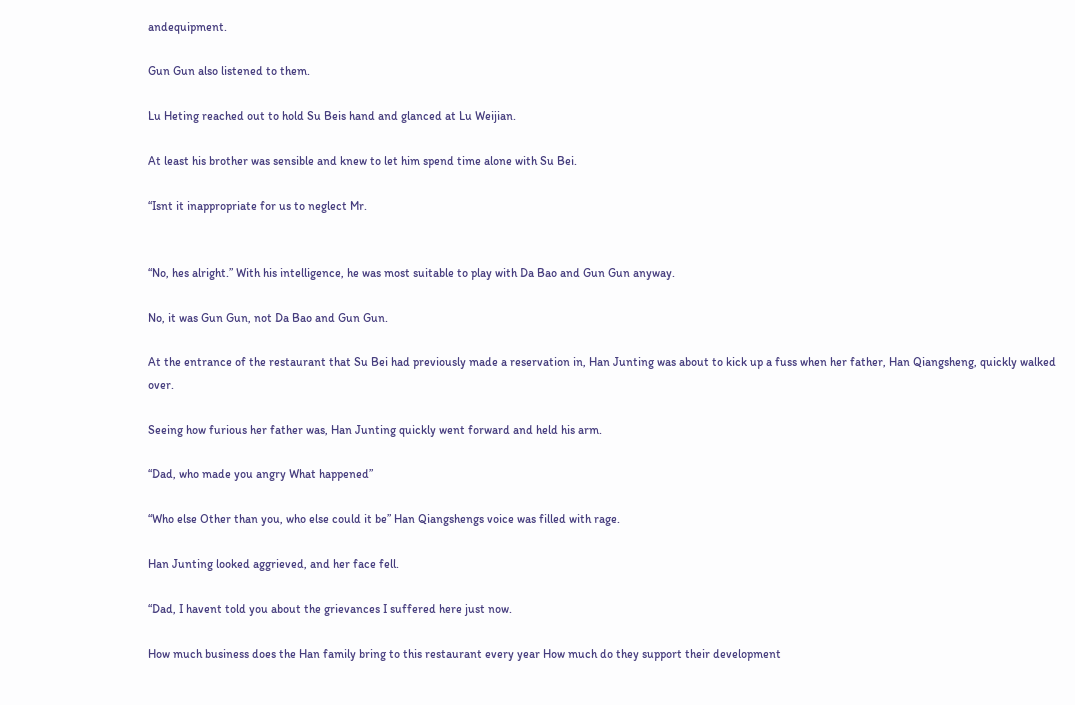andequipment.

Gun Gun also listened to them.

Lu Heting reached out to hold Su Beis hand and glanced at Lu Weijian.

At least his brother was sensible and knew to let him spend time alone with Su Bei.

“Isnt it inappropriate for us to neglect Mr.


“No, hes alright.” With his intelligence, he was most suitable to play with Da Bao and Gun Gun anyway.

No, it was Gun Gun, not Da Bao and Gun Gun.

At the entrance of the restaurant that Su Bei had previously made a reservation in, Han Junting was about to kick up a fuss when her father, Han Qiangsheng, quickly walked over.

Seeing how furious her father was, Han Junting quickly went forward and held his arm.

“Dad, who made you angry What happened”

“Who else Other than you, who else could it be” Han Qiangshengs voice was filled with rage.

Han Junting looked aggrieved, and her face fell.

“Dad, I havent told you about the grievances I suffered here just now.

How much business does the Han family bring to this restaurant every year How much do they support their development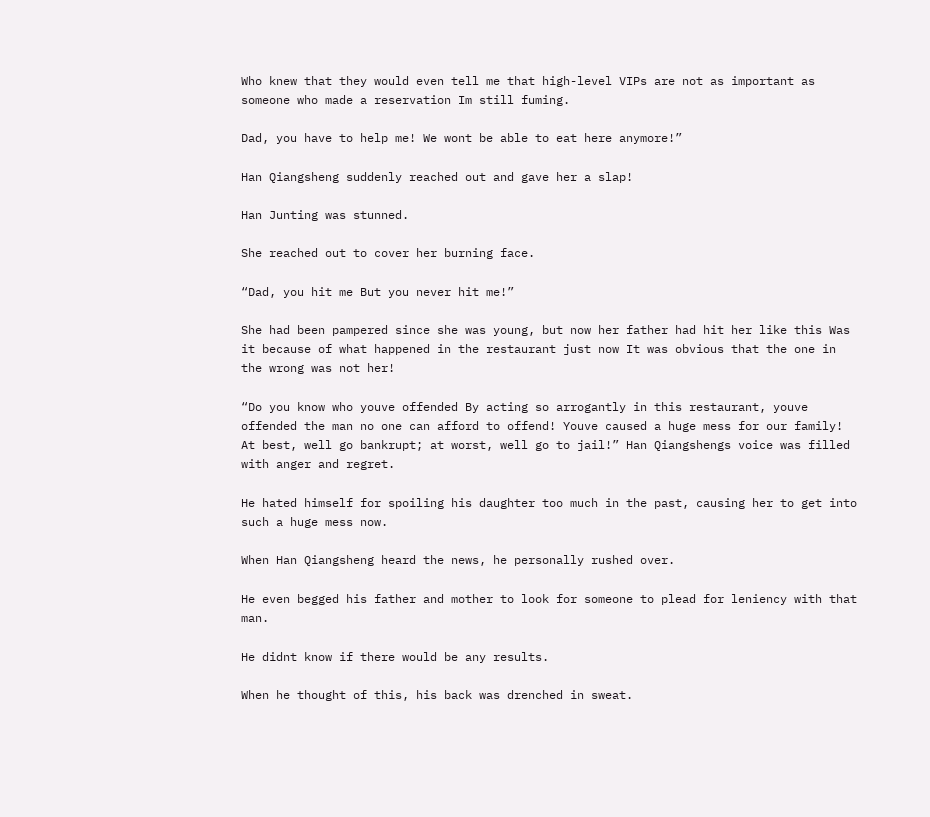Who knew that they would even tell me that high-level VIPs are not as important as someone who made a reservation Im still fuming.

Dad, you have to help me! We wont be able to eat here anymore!”

Han Qiangsheng suddenly reached out and gave her a slap!

Han Junting was stunned.

She reached out to cover her burning face.

“Dad, you hit me But you never hit me!”

She had been pampered since she was young, but now her father had hit her like this Was it because of what happened in the restaurant just now It was obvious that the one in the wrong was not her!

“Do you know who youve offended By acting so arrogantly in this restaurant, youve offended the man no one can afford to offend! Youve caused a huge mess for our family! At best, well go bankrupt; at worst, well go to jail!” Han Qiangshengs voice was filled with anger and regret.

He hated himself for spoiling his daughter too much in the past, causing her to get into such a huge mess now.

When Han Qiangsheng heard the news, he personally rushed over.

He even begged his father and mother to look for someone to plead for leniency with that man.

He didnt know if there would be any results.

When he thought of this, his back was drenched in sweat.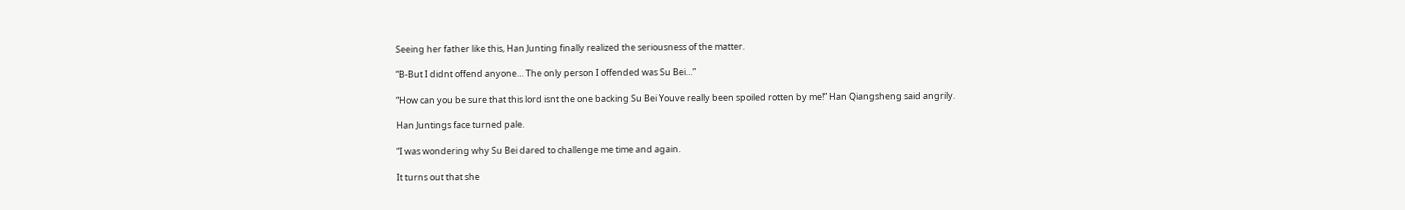Seeing her father like this, Han Junting finally realized the seriousness of the matter.

“B-But I didnt offend anyone… The only person I offended was Su Bei…”

“How can you be sure that this lord isnt the one backing Su Bei Youve really been spoiled rotten by me!” Han Qiangsheng said angrily.

Han Juntings face turned pale.

“I was wondering why Su Bei dared to challenge me time and again.

It turns out that she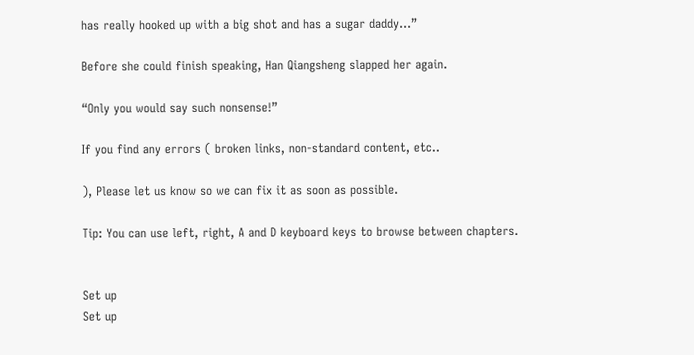has really hooked up with a big shot and has a sugar daddy…”

Before she could finish speaking, Han Qiangsheng slapped her again.

“Only you would say such nonsense!”

If you find any errors ( broken links, non-standard content, etc..

), Please let us know so we can fix it as soon as possible.

Tip: You can use left, right, A and D keyboard keys to browse between chapters.


Set up
Set up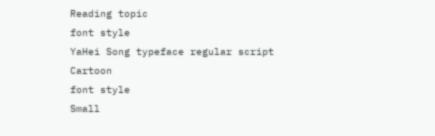Reading topic
font style
YaHei Song typeface regular script Cartoon
font style
Small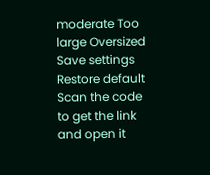moderate Too large Oversized
Save settings
Restore default
Scan the code to get the link and open it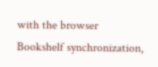with the browser
Bookshelf synchronization,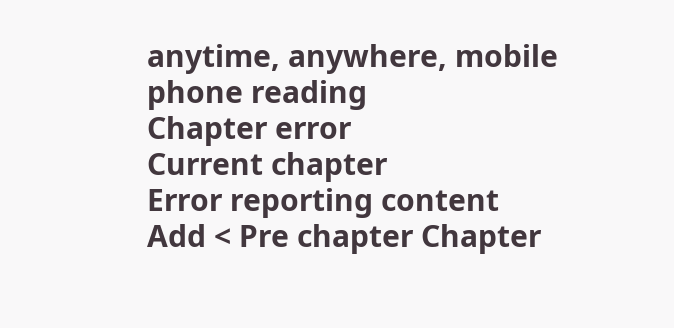anytime, anywhere, mobile phone reading
Chapter error
Current chapter
Error reporting content
Add < Pre chapter Chapter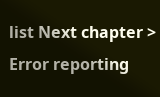list Next chapter > Error reporting